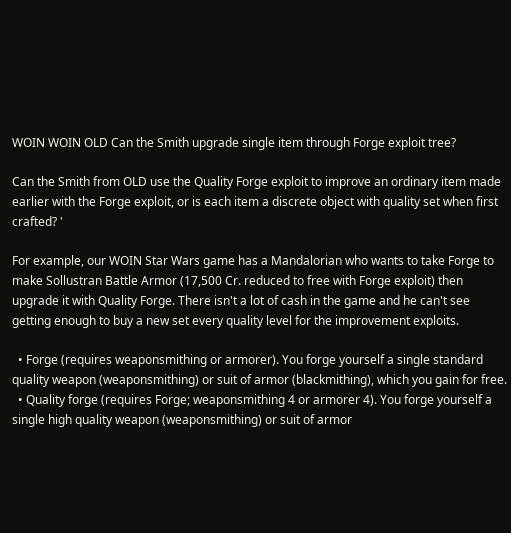WOIN WOIN OLD Can the Smith upgrade single item through Forge exploit tree?

Can the Smith from OLD use the Quality Forge exploit to improve an ordinary item made earlier with the Forge exploit, or is each item a discrete object with quality set when first crafted? '

For example, our WOIN Star Wars game has a Mandalorian who wants to take Forge to make Sollustran Battle Armor (17,500 Cr. reduced to free with Forge exploit) then upgrade it with Quality Forge. There isn't a lot of cash in the game and he can't see getting enough to buy a new set every quality level for the improvement exploits.

  • Forge (requires weaponsmithing or armorer). You forge yourself a single standard quality weapon (weaponsmithing) or suit of armor (blackmithing), which you gain for free.
  • Quality forge (requires Forge; weaponsmithing 4 or armorer 4). You forge yourself a single high quality weapon (weaponsmithing) or suit of armor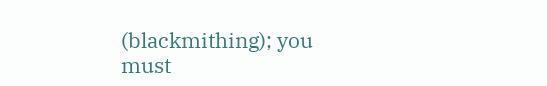(blackmithing); you must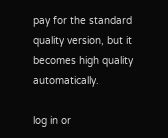pay for the standard quality version, but it becomes high quality automatically.

log in or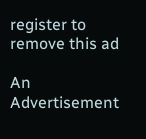register to remove this ad

An Advertisement